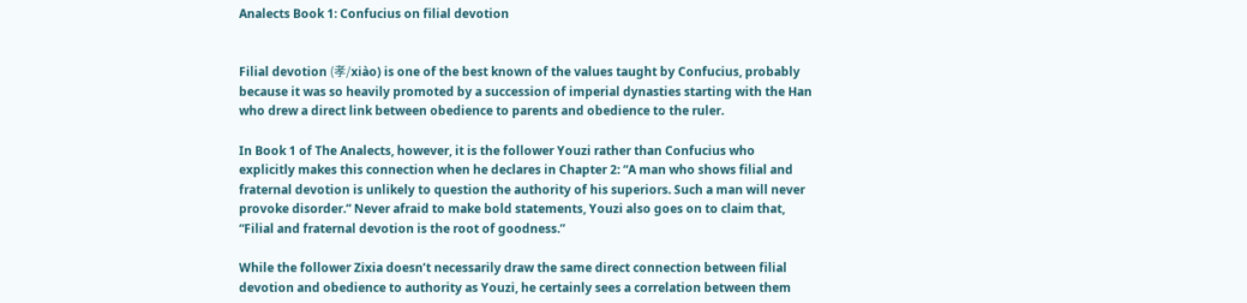Analects Book 1: Confucius on filial devotion


Filial devotion (孝/xiào) is one of the best known of the values taught by Confucius, probably because it was so heavily promoted by a succession of imperial dynasties starting with the Han who drew a direct link between obedience to parents and obedience to the ruler.

In Book 1 of The Analects, however, it is the follower Youzi rather than Confucius who explicitly makes this connection when he declares in Chapter 2: “A man who shows filial and fraternal devotion is unlikely to question the authority of his superiors. Such a man will never provoke disorder.” Never afraid to make bold statements, Youzi also goes on to claim that, “Filial and fraternal devotion is the root of goodness.”

While the follower Zixia doesn’t necessarily draw the same direct connection between filial devotion and obedience to authority as Youzi, he certainly sees a correlation between them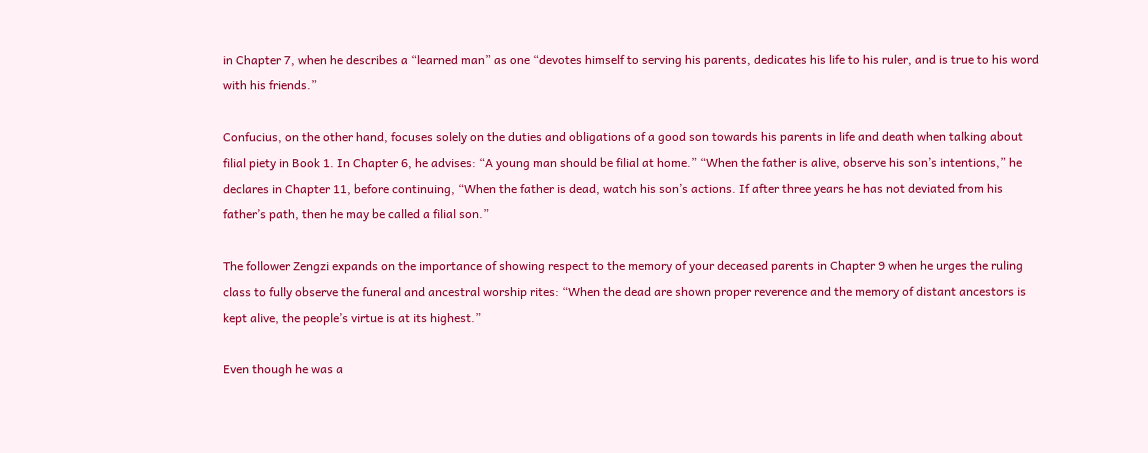in Chapter 7, when he describes a “learned man” as one “devotes himself to serving his parents, dedicates his life to his ruler, and is true to his word with his friends.”

Confucius, on the other hand, focuses solely on the duties and obligations of a good son towards his parents in life and death when talking about filial piety in Book 1. In Chapter 6, he advises: “A young man should be filial at home.” “When the father is alive, observe his son’s intentions,” he declares in Chapter 11, before continuing, “When the father is dead, watch his son’s actions. If after three years he has not deviated from his father’s path, then he may be called a filial son.”

The follower Zengzi expands on the importance of showing respect to the memory of your deceased parents in Chapter 9 when he urges the ruling class to fully observe the funeral and ancestral worship rites: “When the dead are shown proper reverence and the memory of distant ancestors is kept alive, the people’s virtue is at its highest.”

Even though he was a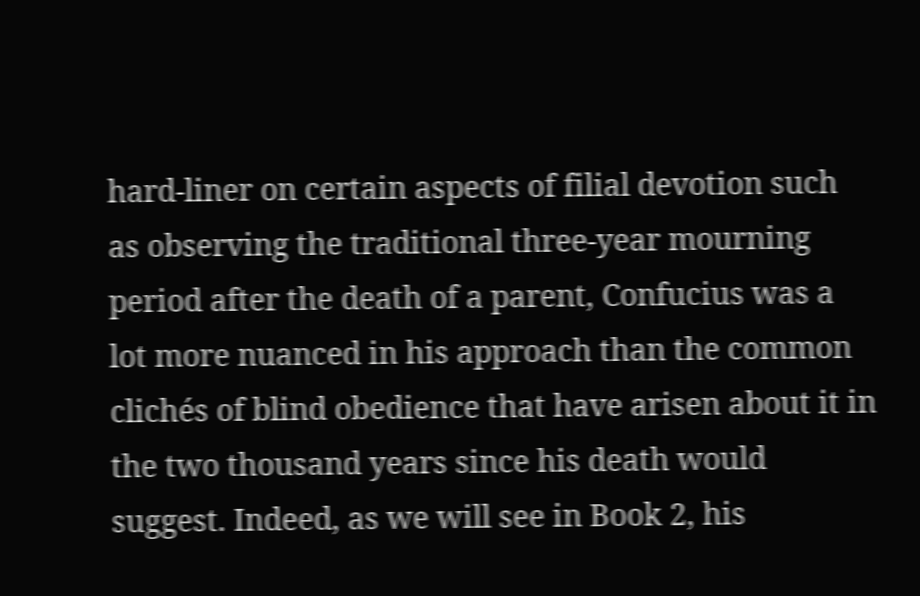hard-liner on certain aspects of filial devotion such as observing the traditional three-year mourning period after the death of a parent, Confucius was a lot more nuanced in his approach than the common clichés of blind obedience that have arisen about it in the two thousand years since his death would suggest. Indeed, as we will see in Book 2, his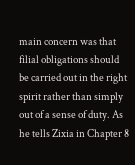main concern was that filial obligations should be carried out in the right spirit rather than simply out of a sense of duty. As he tells Zixia in Chapter 8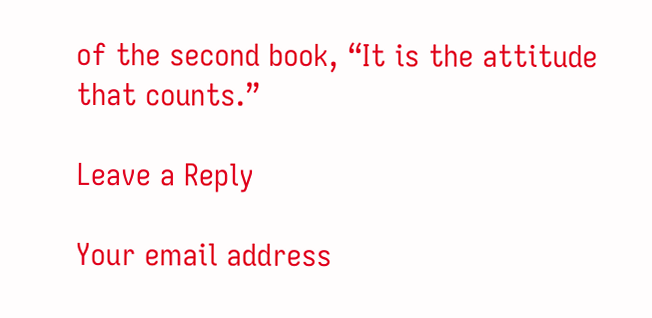of the second book, “It is the attitude that counts.”

Leave a Reply

Your email address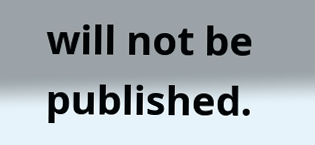will not be published.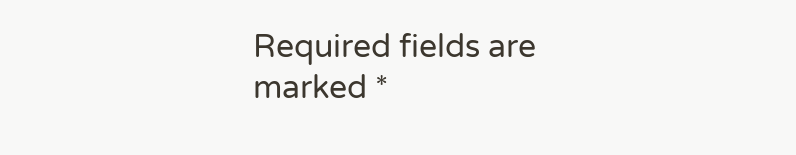Required fields are marked *